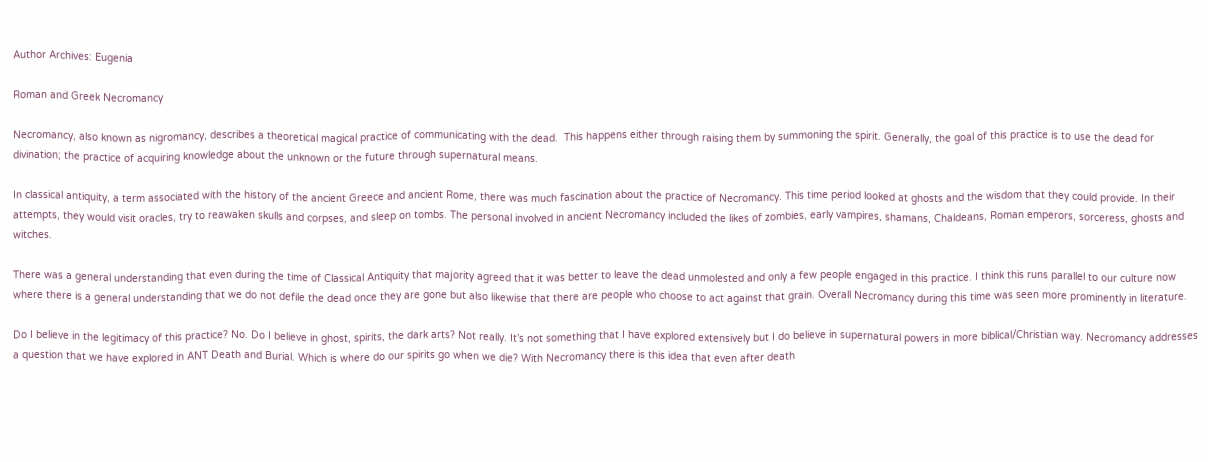Author Archives: Eugenia

Roman and Greek Necromancy

Necromancy, also known as nigromancy, describes a theoretical magical practice of communicating with the dead.  This happens either through raising them by summoning the spirit. Generally, the goal of this practice is to use the dead for divination; the practice of acquiring knowledge about the unknown or the future through supernatural means.

In classical antiquity, a term associated with the history of the ancient Greece and ancient Rome, there was much fascination about the practice of Necromancy. This time period looked at ghosts and the wisdom that they could provide. In their attempts, they would visit oracles, try to reawaken skulls and corpses, and sleep on tombs. The personal involved in ancient Necromancy included the likes of zombies, early vampires, shamans, Chaldeans, Roman emperors, sorceress, ghosts and witches.

There was a general understanding that even during the time of Classical Antiquity that majority agreed that it was better to leave the dead unmolested and only a few people engaged in this practice. I think this runs parallel to our culture now where there is a general understanding that we do not defile the dead once they are gone but also likewise that there are people who choose to act against that grain. Overall Necromancy during this time was seen more prominently in literature.

Do I believe in the legitimacy of this practice? No. Do I believe in ghost, spirits, the dark arts? Not really. It’s not something that I have explored extensively but I do believe in supernatural powers in more biblical/Christian way. Necromancy addresses a question that we have explored in ANT Death and Burial. Which is where do our spirits go when we die? With Necromancy there is this idea that even after death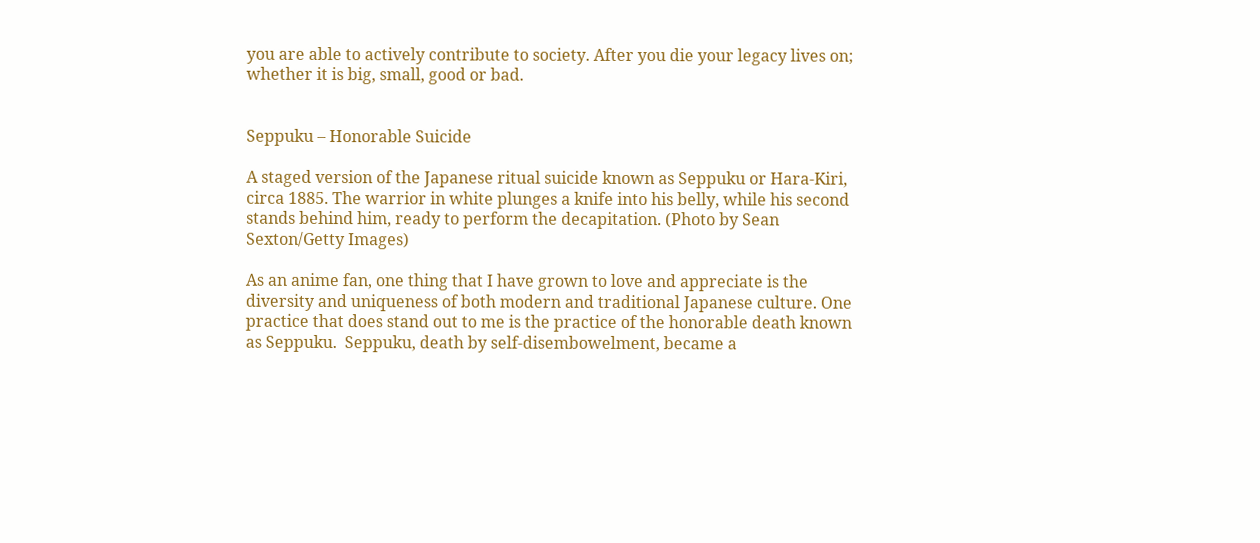you are able to actively contribute to society. After you die your legacy lives on; whether it is big, small, good or bad.


Seppuku – Honorable Suicide

A staged version of the Japanese ritual suicide known as Seppuku or Hara-Kiri, circa 1885. The warrior in white plunges a knife into his belly, while his second stands behind him, ready to perform the decapitation. (Photo by Sean Sexton/Getty Images)

As an anime fan, one thing that I have grown to love and appreciate is the diversity and uniqueness of both modern and traditional Japanese culture. One practice that does stand out to me is the practice of the honorable death known as Seppuku.  Seppuku, death by self-disembowelment, became a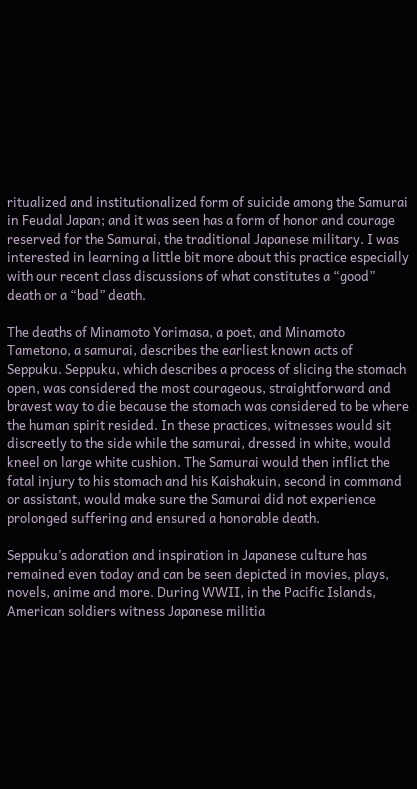ritualized and institutionalized form of suicide among the Samurai in Feudal Japan; and it was seen has a form of honor and courage reserved for the Samurai, the traditional Japanese military. I was interested in learning a little bit more about this practice especially with our recent class discussions of what constitutes a “good” death or a “bad” death.

The deaths of Minamoto Yorimasa, a poet, and Minamoto Tametono, a samurai, describes the earliest known acts of Seppuku. Seppuku, which describes a process of slicing the stomach open, was considered the most courageous, straightforward and bravest way to die because the stomach was considered to be where the human spirit resided. In these practices, witnesses would sit discreetly to the side while the samurai, dressed in white, would kneel on large white cushion. The Samurai would then inflict the fatal injury to his stomach and his Kaishakuin, second in command or assistant, would make sure the Samurai did not experience prolonged suffering and ensured a honorable death.

Seppuku’s adoration and inspiration in Japanese culture has remained even today and can be seen depicted in movies, plays, novels, anime and more. During WWII, in the Pacific Islands, American soldiers witness Japanese militia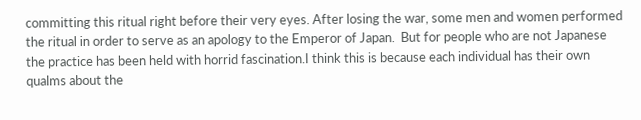committing this ritual right before their very eyes. After losing the war, some men and women performed the ritual in order to serve as an apology to the Emperor of Japan.  But for people who are not Japanese the practice has been held with horrid fascination.I think this is because each individual has their own qualms about the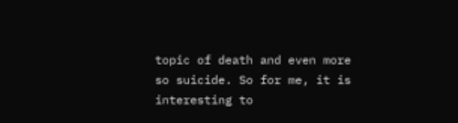topic of death and even more so suicide. So for me, it is interesting to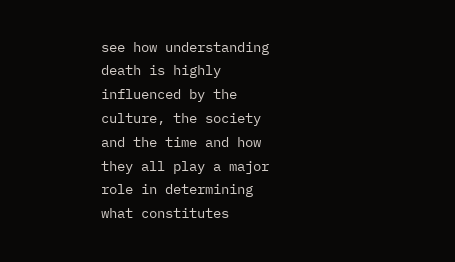see how understanding death is highly influenced by the culture, the society and the time and how they all play a major role in determining what constitutes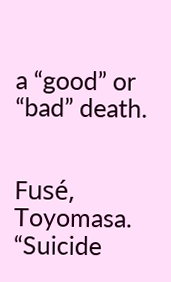a “good” or “bad” death.


Fusé, Toyomasa. “Suicide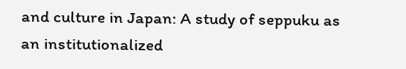and culture in Japan: A study of seppuku as an institutionalized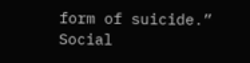form of suicide.” Social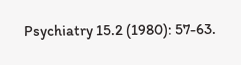Psychiatry 15.2 (1980): 57-63.